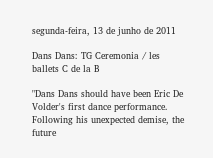segunda-feira, 13 de junho de 2011

Dans Dans: TG Ceremonia / les ballets C de la B

"Dans Dans should have been Eric De Volder's first dance performance. Following his unexpected demise, the future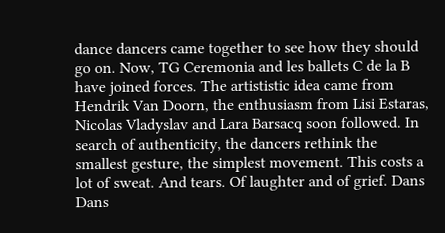dance dancers came together to see how they should go on. Now, TG Ceremonia and les ballets C de la B have joined forces. The artististic idea came from Hendrik Van Doorn, the enthusiasm from Lisi Estaras, Nicolas Vladyslav and Lara Barsacq soon followed. In search of authenticity, the dancers rethink the smallest gesture, the simplest movement. This costs a lot of sweat. And tears. Of laughter and of grief. Dans Dans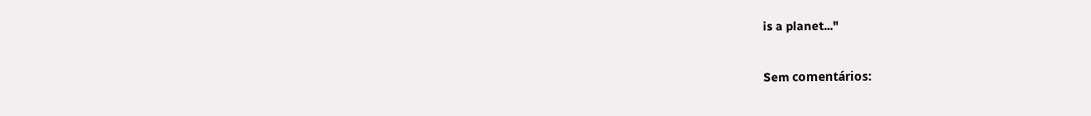is a planet..."

Sem comentários: